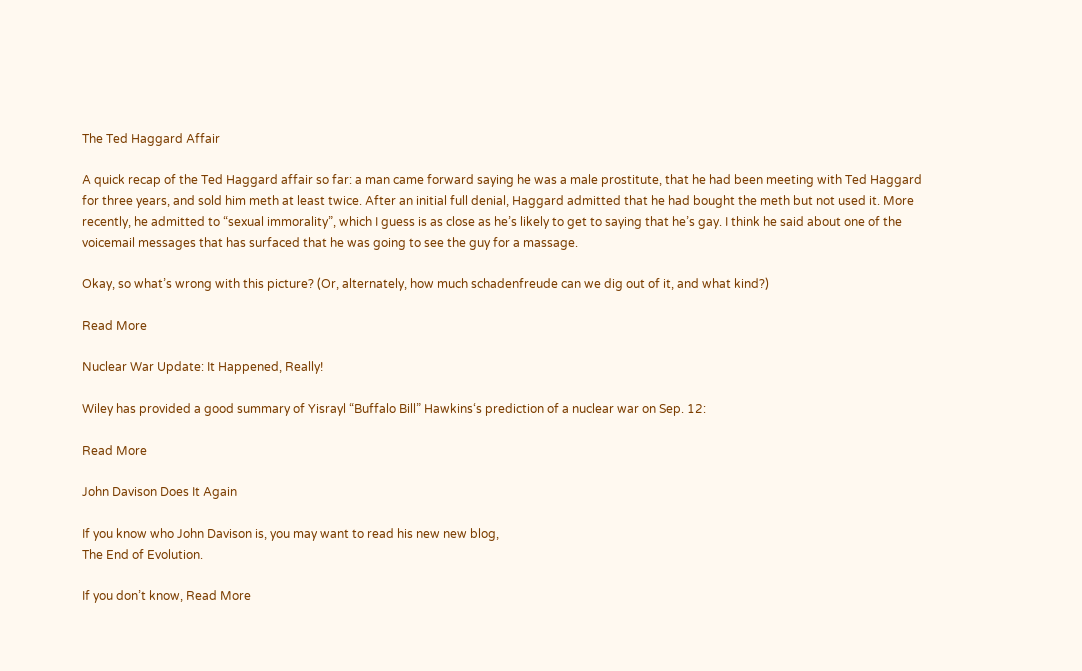The Ted Haggard Affair

A quick recap of the Ted Haggard affair so far: a man came forward saying he was a male prostitute, that he had been meeting with Ted Haggard for three years, and sold him meth at least twice. After an initial full denial, Haggard admitted that he had bought the meth but not used it. More recently, he admitted to “sexual immorality”, which I guess is as close as he’s likely to get to saying that he’s gay. I think he said about one of the voicemail messages that has surfaced that he was going to see the guy for a massage.

Okay, so what’s wrong with this picture? (Or, alternately, how much schadenfreude can we dig out of it, and what kind?)

Read More

Nuclear War Update: It Happened, Really!

Wiley has provided a good summary of Yisrayl “Buffalo Bill” Hawkins‘s prediction of a nuclear war on Sep. 12:

Read More

John Davison Does It Again

If you know who John Davison is, you may want to read his new new blog,
The End of Evolution.

If you don’t know, Read More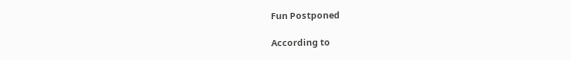Fun Postponed

According to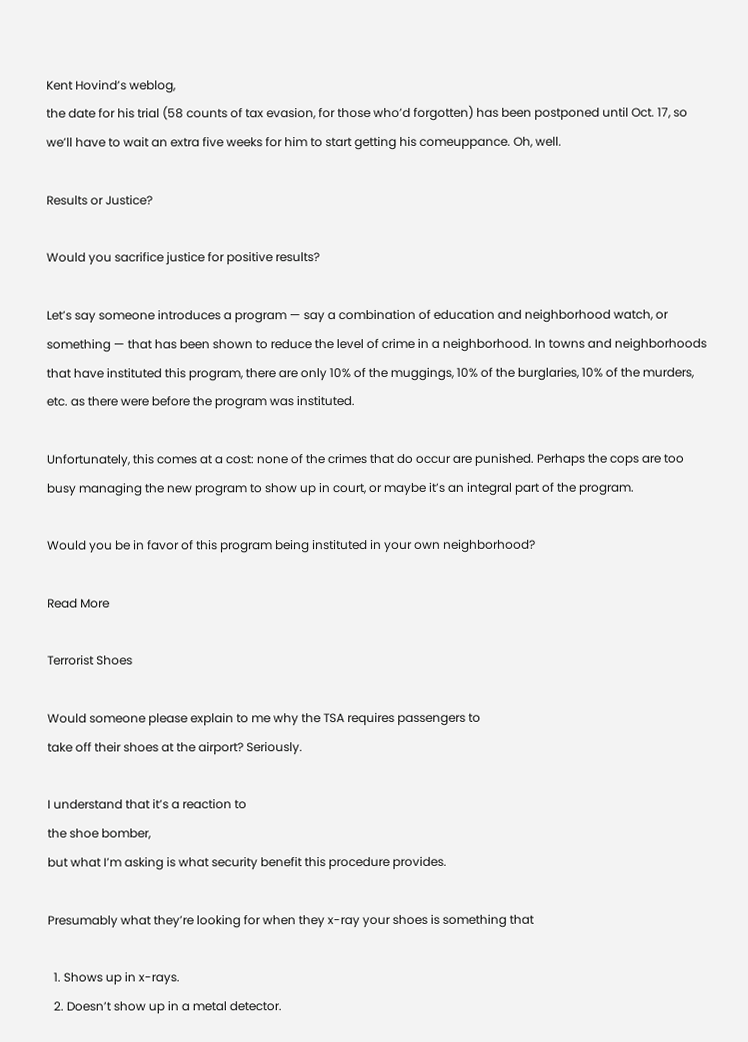Kent Hovind’s weblog,
the date for his trial (58 counts of tax evasion, for those who’d forgotten) has been postponed until Oct. 17, so we’ll have to wait an extra five weeks for him to start getting his comeuppance. Oh, well.

Results or Justice?

Would you sacrifice justice for positive results?

Let’s say someone introduces a program — say a combination of education and neighborhood watch, or something — that has been shown to reduce the level of crime in a neighborhood. In towns and neighborhoods that have instituted this program, there are only 10% of the muggings, 10% of the burglaries, 10% of the murders, etc. as there were before the program was instituted.

Unfortunately, this comes at a cost: none of the crimes that do occur are punished. Perhaps the cops are too busy managing the new program to show up in court, or maybe it’s an integral part of the program.

Would you be in favor of this program being instituted in your own neighborhood?

Read More

Terrorist Shoes

Would someone please explain to me why the TSA requires passengers to
take off their shoes at the airport? Seriously.

I understand that it’s a reaction to
the shoe bomber,
but what I’m asking is what security benefit this procedure provides.

Presumably what they’re looking for when they x-ray your shoes is something that

  1. Shows up in x-rays.
  2. Doesn’t show up in a metal detector.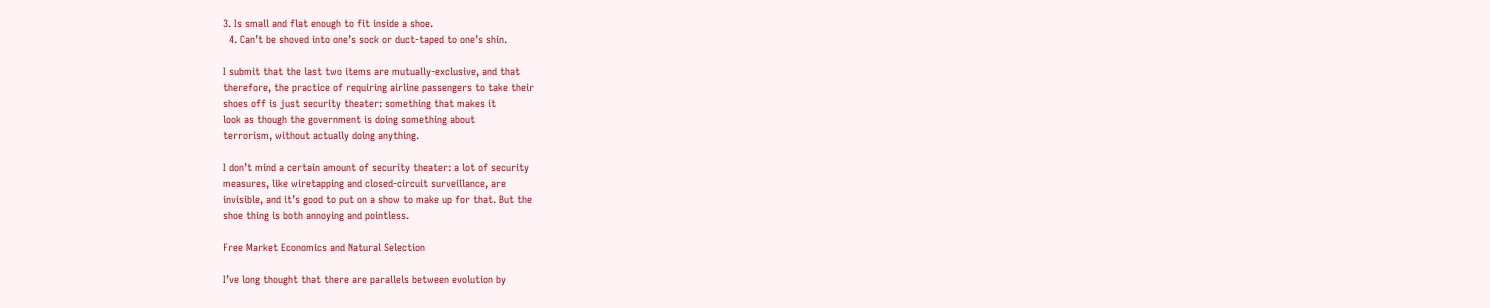3. Is small and flat enough to fit inside a shoe.
  4. Can’t be shoved into one’s sock or duct-taped to one’s shin.

I submit that the last two items are mutually-exclusive, and that
therefore, the practice of requiring airline passengers to take their
shoes off is just security theater: something that makes it
look as though the government is doing something about
terrorism, without actually doing anything.

I don’t mind a certain amount of security theater: a lot of security
measures, like wiretapping and closed-circuit surveillance, are
invisible, and it’s good to put on a show to make up for that. But the
shoe thing is both annoying and pointless.

Free Market Economics and Natural Selection

I’ve long thought that there are parallels between evolution by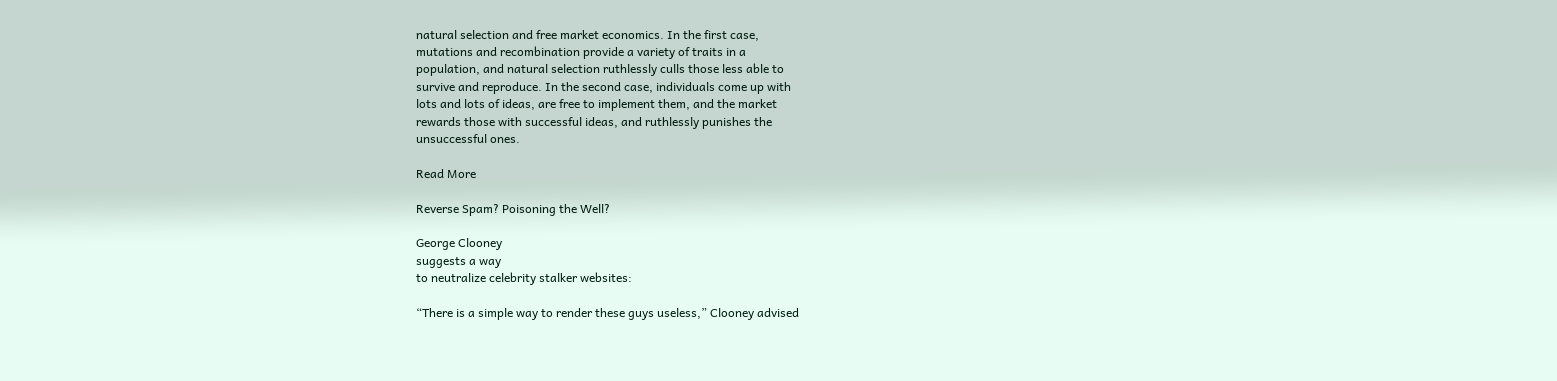natural selection and free market economics. In the first case,
mutations and recombination provide a variety of traits in a
population, and natural selection ruthlessly culls those less able to
survive and reproduce. In the second case, individuals come up with
lots and lots of ideas, are free to implement them, and the market
rewards those with successful ideas, and ruthlessly punishes the
unsuccessful ones.

Read More

Reverse Spam? Poisoning the Well?

George Clooney
suggests a way
to neutralize celebrity stalker websites:

“There is a simple way to render these guys useless,” Clooney advised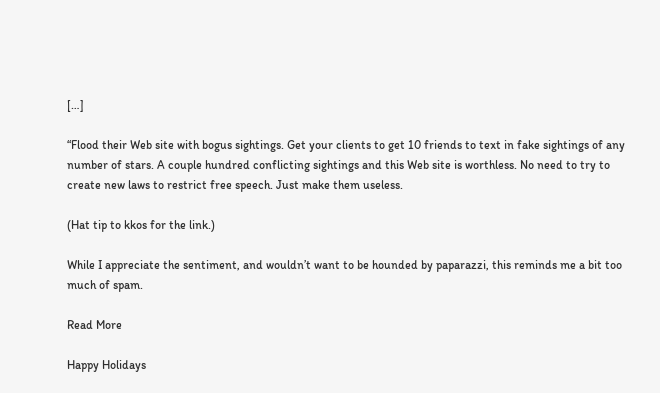[…]

“Flood their Web site with bogus sightings. Get your clients to get 10 friends to text in fake sightings of any number of stars. A couple hundred conflicting sightings and this Web site is worthless. No need to try to create new laws to restrict free speech. Just make them useless.

(Hat tip to kkos for the link.)

While I appreciate the sentiment, and wouldn’t want to be hounded by paparazzi, this reminds me a bit too much of spam.

Read More

Happy Holidays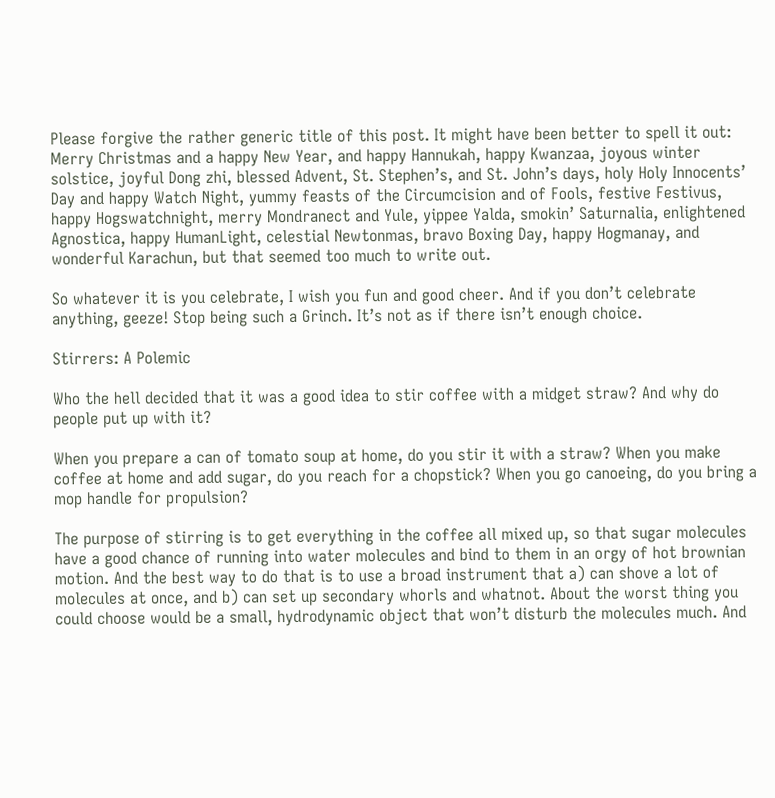Please forgive the rather generic title of this post. It might have been better to spell it out: Merry Christmas and a happy New Year, and happy Hannukah, happy Kwanzaa, joyous winter solstice, joyful Dong zhi, blessed Advent, St. Stephen’s, and St. John’s days, holy Holy Innocents’ Day and happy Watch Night, yummy feasts of the Circumcision and of Fools, festive Festivus, happy Hogswatchnight, merry Mondranect and Yule, yippee Yalda, smokin’ Saturnalia, enlightened Agnostica, happy HumanLight, celestial Newtonmas, bravo Boxing Day, happy Hogmanay, and wonderful Karachun, but that seemed too much to write out.

So whatever it is you celebrate, I wish you fun and good cheer. And if you don’t celebrate anything, geeze! Stop being such a Grinch. It’s not as if there isn’t enough choice.

Stirrers: A Polemic

Who the hell decided that it was a good idea to stir coffee with a midget straw? And why do people put up with it?

When you prepare a can of tomato soup at home, do you stir it with a straw? When you make coffee at home and add sugar, do you reach for a chopstick? When you go canoeing, do you bring a mop handle for propulsion?

The purpose of stirring is to get everything in the coffee all mixed up, so that sugar molecules have a good chance of running into water molecules and bind to them in an orgy of hot brownian motion. And the best way to do that is to use a broad instrument that a) can shove a lot of molecules at once, and b) can set up secondary whorls and whatnot. About the worst thing you could choose would be a small, hydrodynamic object that won’t disturb the molecules much. And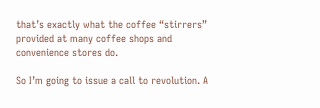that’s exactly what the coffee “stirrers” provided at many coffee shops and convenience stores do.

So I’m going to issue a call to revolution. A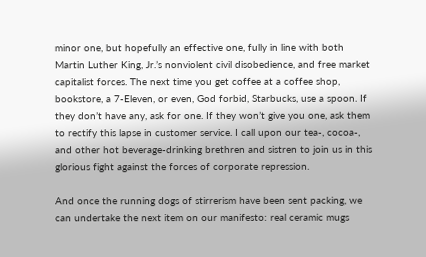minor one, but hopefully an effective one, fully in line with both Martin Luther King, Jr.’s nonviolent civil disobedience, and free market capitalist forces. The next time you get coffee at a coffee shop, bookstore, a 7-Eleven, or even, God forbid, Starbucks, use a spoon. If they don’t have any, ask for one. If they won’t give you one, ask them to rectify this lapse in customer service. I call upon our tea-, cocoa-, and other hot beverage-drinking brethren and sistren to join us in this glorious fight against the forces of corporate repression.

And once the running dogs of stirrerism have been sent packing, we can undertake the next item on our manifesto: real ceramic mugs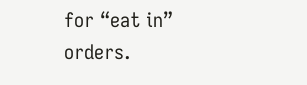for “eat in” orders.